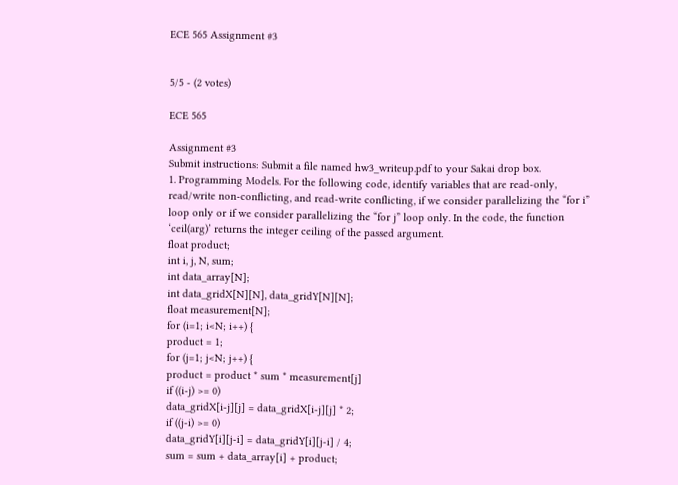ECE 565 Assignment #3


5/5 - (2 votes)

ECE 565

Assignment #3
Submit instructions: Submit a file named hw3_writeup.pdf to your Sakai drop box.
1. Programming Models. For the following code, identify variables that are read-only,
read/write non-conflicting, and read-write conflicting, if we consider parallelizing the “for i”
loop only or if we consider parallelizing the “for j” loop only. In the code, the function
‘ceil(arg)’ returns the integer ceiling of the passed argument.
float product;
int i, j, N, sum;
int data_array[N];
int data_gridX[N][N], data_gridY[N][N];
float measurement[N];
for (i=1; i<N; i++) {
product = 1;
for (j=1; j<N; j++) {
product = product * sum * measurement[j]
if ((i-j) >= 0)
data_gridX[i-j][j] = data_gridX[i-j][j] * 2;
if ((j-i) >= 0)
data_gridY[i][j-i] = data_gridY[i][j-i] / 4;
sum = sum + data_array[i] + product;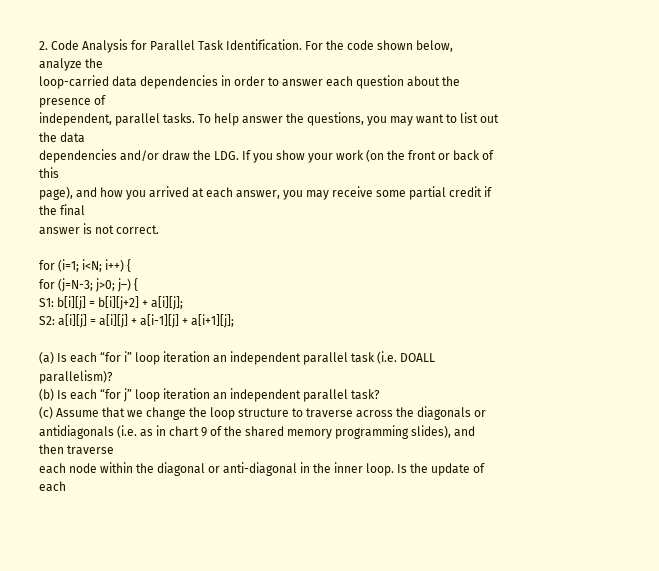2. Code Analysis for Parallel Task Identification. For the code shown below, analyze the
loop-carried data dependencies in order to answer each question about the presence of
independent, parallel tasks. To help answer the questions, you may want to list out the data
dependencies and/or draw the LDG. If you show your work (on the front or back of this
page), and how you arrived at each answer, you may receive some partial credit if the final
answer is not correct.

for (i=1; i<N; i++) {
for (j=N-3; j>0; j–) {
S1: b[i][j] = b[i][j+2] + a[i][j];
S2: a[i][j] = a[i][j] + a[i-1][j] + a[i+1][j];

(a) Is each “for i” loop iteration an independent parallel task (i.e. DOALL parallelism)?
(b) Is each “for j” loop iteration an independent parallel task?
(c) Assume that we change the loop structure to traverse across the diagonals or antidiagonals (i.e. as in chart 9 of the shared memory programming slides), and then traverse
each node within the diagonal or anti-diagonal in the inner loop. Is the update of each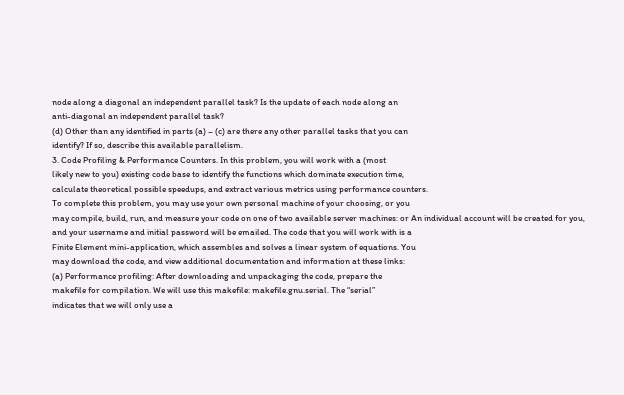node along a diagonal an independent parallel task? Is the update of each node along an
anti-diagonal an independent parallel task?
(d) Other than any identified in parts (a) – (c) are there any other parallel tasks that you can
identify? If so, describe this available parallelism.
3. Code Profiling & Performance Counters. In this problem, you will work with a (most
likely new to you) existing code base to identify the functions which dominate execution time,
calculate theoretical possible speedups, and extract various metrics using performance counters.
To complete this problem, you may use your own personal machine of your choosing, or you
may compile, build, run, and measure your code on one of two available server machines: or An individual account will be created for you,
and your username and initial password will be emailed. The code that you will work with is a
Finite Element mini-application, which assembles and solves a linear system of equations. You
may download the code, and view additional documentation and information at these links:
(a) Performance profiling: After downloading and unpackaging the code, prepare the
makefile for compilation. We will use this makefile: makefile.gnu.serial. The “serial”
indicates that we will only use a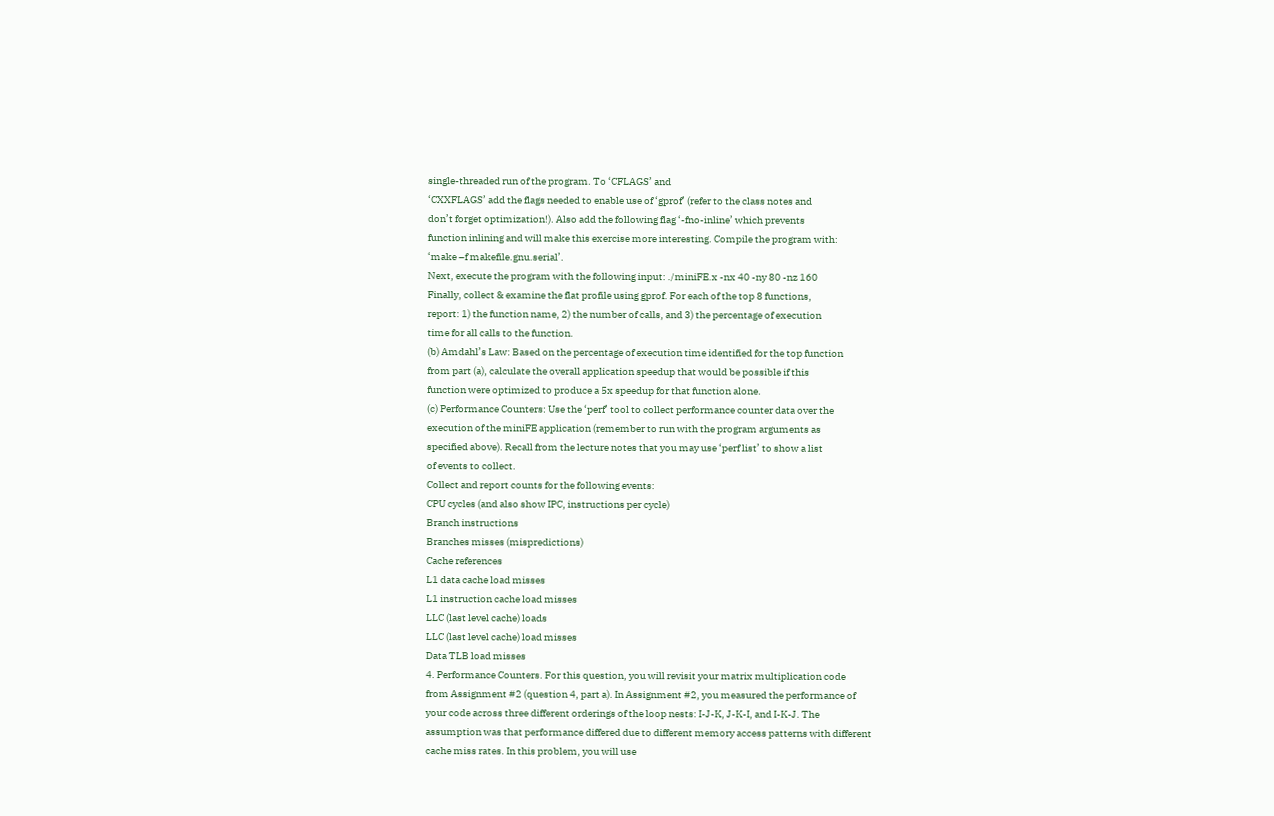single-threaded run of the program. To ‘CFLAGS’ and
‘CXXFLAGS’ add the flags needed to enable use of ‘gprof’ (refer to the class notes and
don’t forget optimization!). Also add the following flag ‘-fno-inline’ which prevents
function inlining and will make this exercise more interesting. Compile the program with:
‘make –f makefile.gnu.serial’.
Next, execute the program with the following input: ./miniFE.x -nx 40 -ny 80 -nz 160
Finally, collect & examine the flat profile using gprof. For each of the top 8 functions,
report: 1) the function name, 2) the number of calls, and 3) the percentage of execution
time for all calls to the function.
(b) Amdahl’s Law: Based on the percentage of execution time identified for the top function
from part (a), calculate the overall application speedup that would be possible if this
function were optimized to produce a 5x speedup for that function alone.
(c) Performance Counters: Use the ‘perf’ tool to collect performance counter data over the
execution of the miniFE application (remember to run with the program arguments as
specified above). Recall from the lecture notes that you may use ‘perf list’ to show a list
of events to collect.
Collect and report counts for the following events:
CPU cycles (and also show IPC, instructions per cycle)
Branch instructions
Branches misses (mispredictions)
Cache references
L1 data cache load misses
L1 instruction cache load misses
LLC (last level cache) loads
LLC (last level cache) load misses
Data TLB load misses
4. Performance Counters. For this question, you will revisit your matrix multiplication code
from Assignment #2 (question 4, part a). In Assignment #2, you measured the performance of
your code across three different orderings of the loop nests: I-J-K, J-K-I, and I-K-J. The
assumption was that performance differed due to different memory access patterns with different
cache miss rates. In this problem, you will use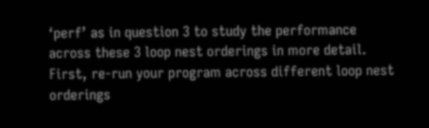‘perf’ as in question 3 to study the performance
across these 3 loop nest orderings in more detail.
First, re-run your program across different loop nest orderings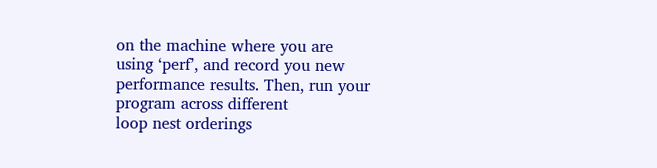on the machine where you are
using ‘perf’, and record you new performance results. Then, run your program across different
loop nest orderings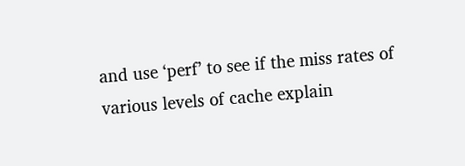and use ‘perf’ to see if the miss rates of various levels of cache explain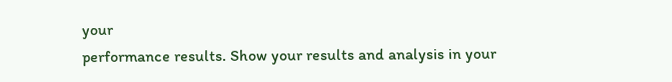your
performance results. Show your results and analysis in your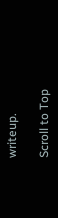writeup.

Scroll to Top